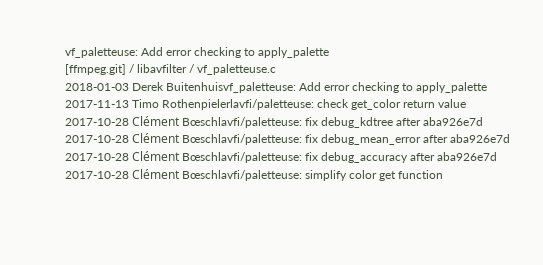vf_paletteuse: Add error checking to apply_palette
[ffmpeg.git] / libavfilter / vf_paletteuse.c
2018-01-03 Derek Buitenhuisvf_paletteuse: Add error checking to apply_palette
2017-11-13 Timo Rothenpielerlavfi/paletteuse: check get_color return value
2017-10-28 Clément Bœschlavfi/paletteuse: fix debug_kdtree after aba926e7d
2017-10-28 Clément Bœschlavfi/paletteuse: fix debug_mean_error after aba926e7d
2017-10-28 Clément Bœschlavfi/paletteuse: fix debug_accuracy after aba926e7d
2017-10-28 Clément Bœschlavfi/paletteuse: simplify color get function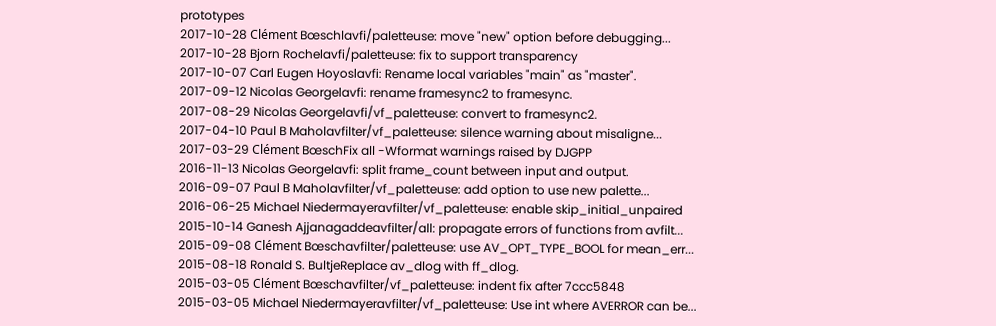prototypes
2017-10-28 Clément Bœschlavfi/paletteuse: move "new" option before debugging...
2017-10-28 Bjorn Rochelavfi/paletteuse: fix to support transparency
2017-10-07 Carl Eugen Hoyoslavfi: Rename local variables "main" as "master".
2017-09-12 Nicolas Georgelavfi: rename framesync2 to framesync.
2017-08-29 Nicolas Georgelavfi/vf_paletteuse: convert to framesync2.
2017-04-10 Paul B Maholavfilter/vf_paletteuse: silence warning about misaligne...
2017-03-29 Clément BœschFix all -Wformat warnings raised by DJGPP
2016-11-13 Nicolas Georgelavfi: split frame_count between input and output.
2016-09-07 Paul B Maholavfilter/vf_paletteuse: add option to use new palette...
2016-06-25 Michael Niedermayeravfilter/vf_paletteuse: enable skip_initial_unpaired
2015-10-14 Ganesh Ajjanagaddeavfilter/all: propagate errors of functions from avfilt...
2015-09-08 Clément Bœschavfilter/paletteuse: use AV_OPT_TYPE_BOOL for mean_err...
2015-08-18 Ronald S. BultjeReplace av_dlog with ff_dlog.
2015-03-05 Clément Bœschavfilter/vf_paletteuse: indent fix after 7ccc5848
2015-03-05 Michael Niedermayeravfilter/vf_paletteuse: Use int where AVERROR can be...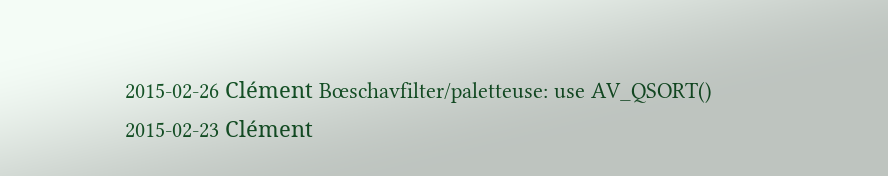2015-02-26 Clément Bœschavfilter/paletteuse: use AV_QSORT()
2015-02-23 Clément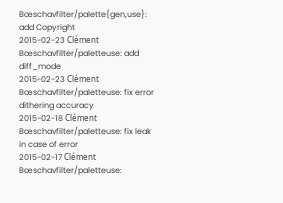Bœschavfilter/palette{gen,use}: add Copyright
2015-02-23 Clément Bœschavfilter/paletteuse: add diff_mode
2015-02-23 Clément Bœschavfilter/paletteuse: fix error dithering accuracy
2015-02-18 Clément Bœschavfilter/paletteuse: fix leak in case of error
2015-02-17 Clément Bœschavfilter/paletteuse: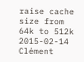raise cache size from 64k to 512k
2015-02-14 Clément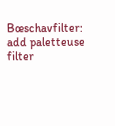Bœschavfilter: add paletteuse filter